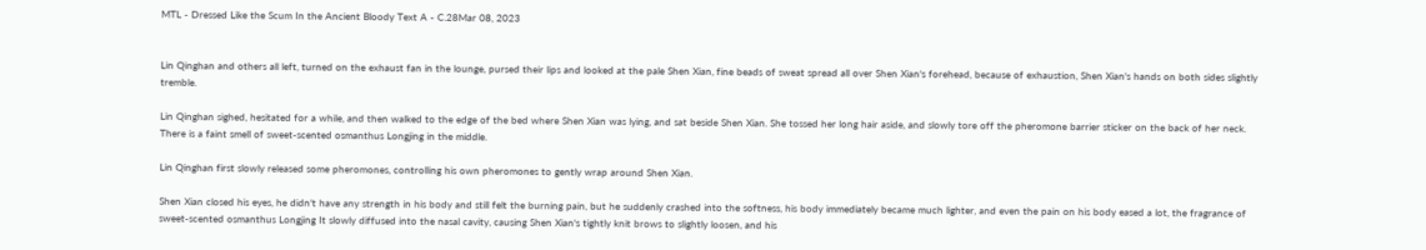MTL - Dressed Like the Scum In the Ancient Bloody Text A - C.28Mar 08, 2023


Lin Qinghan and others all left, turned on the exhaust fan in the lounge, pursed their lips and looked at the pale Shen Xian, fine beads of sweat spread all over Shen Xian's forehead, because of exhaustion, Shen Xian's hands on both sides slightly tremble.

Lin Qinghan sighed, hesitated for a while, and then walked to the edge of the bed where Shen Xian was lying, and sat beside Shen Xian. She tossed her long hair aside, and slowly tore off the pheromone barrier sticker on the back of her neck. There is a faint smell of sweet-scented osmanthus Longjing in the middle.

Lin Qinghan first slowly released some pheromones, controlling his own pheromones to gently wrap around Shen Xian.

Shen Xian closed his eyes, he didn't have any strength in his body and still felt the burning pain, but he suddenly crashed into the softness, his body immediately became much lighter, and even the pain on his body eased a lot, the fragrance of sweet-scented osmanthus Longjing It slowly diffused into the nasal cavity, causing Shen Xian's tightly knit brows to slightly loosen, and his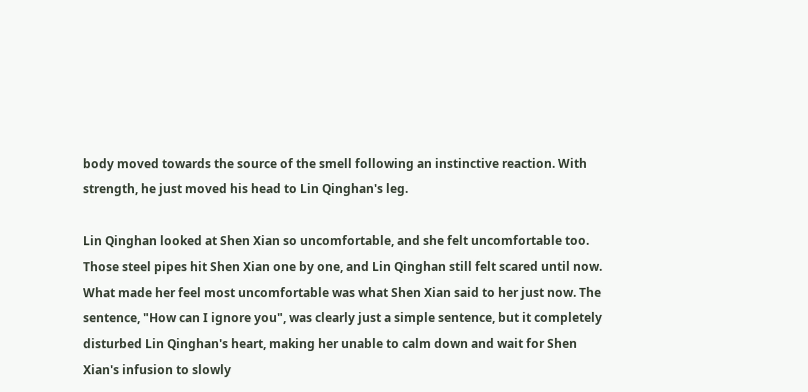body moved towards the source of the smell following an instinctive reaction. With strength, he just moved his head to Lin Qinghan's leg.

Lin Qinghan looked at Shen Xian so uncomfortable, and she felt uncomfortable too. Those steel pipes hit Shen Xian one by one, and Lin Qinghan still felt scared until now. What made her feel most uncomfortable was what Shen Xian said to her just now. The sentence, "How can I ignore you", was clearly just a simple sentence, but it completely disturbed Lin Qinghan's heart, making her unable to calm down and wait for Shen Xian's infusion to slowly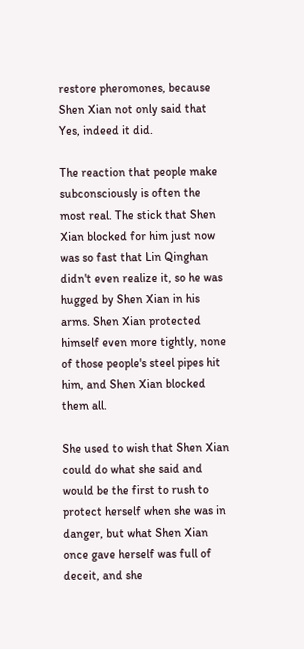restore pheromones, because Shen Xian not only said that Yes, indeed it did.

The reaction that people make subconsciously is often the most real. The stick that Shen Xian blocked for him just now was so fast that Lin Qinghan didn't even realize it, so he was hugged by Shen Xian in his arms. Shen Xian protected himself even more tightly, none of those people's steel pipes hit him, and Shen Xian blocked them all.

She used to wish that Shen Xian could do what she said and would be the first to rush to protect herself when she was in danger, but what Shen Xian once gave herself was full of deceit, and she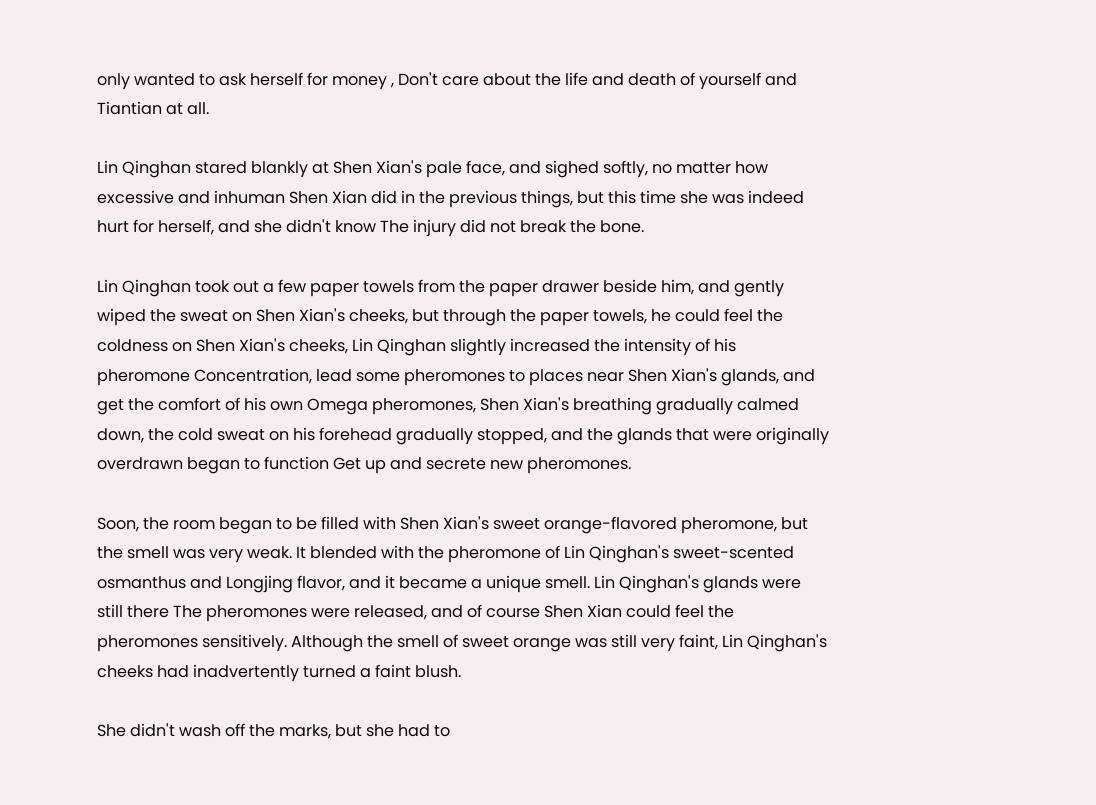only wanted to ask herself for money , Don't care about the life and death of yourself and Tiantian at all.

Lin Qinghan stared blankly at Shen Xian's pale face, and sighed softly, no matter how excessive and inhuman Shen Xian did in the previous things, but this time she was indeed hurt for herself, and she didn't know The injury did not break the bone.

Lin Qinghan took out a few paper towels from the paper drawer beside him, and gently wiped the sweat on Shen Xian's cheeks, but through the paper towels, he could feel the coldness on Shen Xian's cheeks, Lin Qinghan slightly increased the intensity of his pheromone Concentration, lead some pheromones to places near Shen Xian's glands, and get the comfort of his own Omega pheromones, Shen Xian's breathing gradually calmed down, the cold sweat on his forehead gradually stopped, and the glands that were originally overdrawn began to function Get up and secrete new pheromones.

Soon, the room began to be filled with Shen Xian's sweet orange-flavored pheromone, but the smell was very weak. It blended with the pheromone of Lin Qinghan's sweet-scented osmanthus and Longjing flavor, and it became a unique smell. Lin Qinghan's glands were still there The pheromones were released, and of course Shen Xian could feel the pheromones sensitively. Although the smell of sweet orange was still very faint, Lin Qinghan's cheeks had inadvertently turned a faint blush.

She didn't wash off the marks, but she had to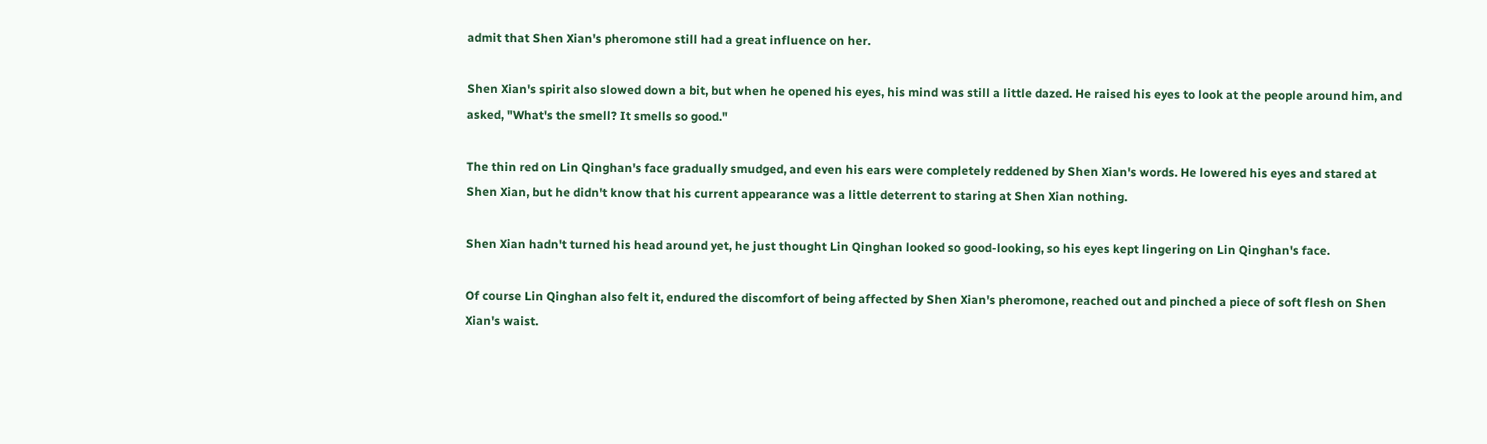admit that Shen Xian's pheromone still had a great influence on her.

Shen Xian's spirit also slowed down a bit, but when he opened his eyes, his mind was still a little dazed. He raised his eyes to look at the people around him, and asked, "What's the smell? It smells so good."

The thin red on Lin Qinghan's face gradually smudged, and even his ears were completely reddened by Shen Xian's words. He lowered his eyes and stared at Shen Xian, but he didn't know that his current appearance was a little deterrent to staring at Shen Xian nothing.

Shen Xian hadn't turned his head around yet, he just thought Lin Qinghan looked so good-looking, so his eyes kept lingering on Lin Qinghan's face.

Of course Lin Qinghan also felt it, endured the discomfort of being affected by Shen Xian's pheromone, reached out and pinched a piece of soft flesh on Shen Xian's waist.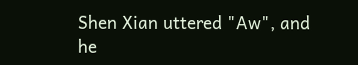Shen Xian uttered "Aw", and he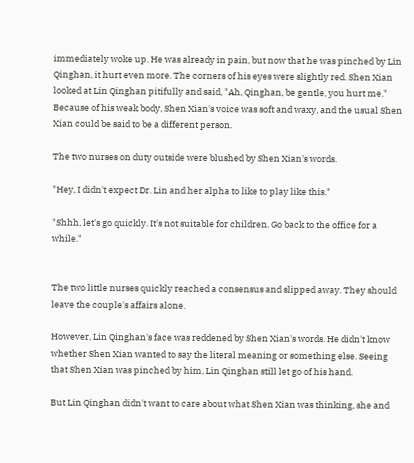immediately woke up. He was already in pain, but now that he was pinched by Lin Qinghan, it hurt even more. The corners of his eyes were slightly red. Shen Xian looked at Lin Qinghan pitifully and said, "Ah, Qinghan, be gentle, you hurt me." Because of his weak body, Shen Xian's voice was soft and waxy, and the usual Shen Xian could be said to be a different person.

The two nurses on duty outside were blushed by Shen Xian's words.

"Hey, I didn't expect Dr. Lin and her alpha to like to play like this."

"Shhh, let's go quickly. It's not suitable for children. Go back to the office for a while."


The two little nurses quickly reached a consensus and slipped away. They should leave the couple's affairs alone.

However, Lin Qinghan's face was reddened by Shen Xian's words. He didn't know whether Shen Xian wanted to say the literal meaning or something else. Seeing that Shen Xian was pinched by him, Lin Qinghan still let go of his hand.

But Lin Qinghan didn't want to care about what Shen Xian was thinking, she and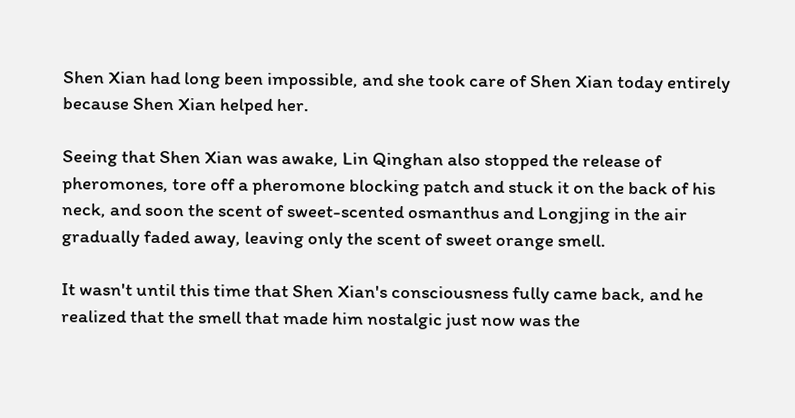Shen Xian had long been impossible, and she took care of Shen Xian today entirely because Shen Xian helped her.

Seeing that Shen Xian was awake, Lin Qinghan also stopped the release of pheromones, tore off a pheromone blocking patch and stuck it on the back of his neck, and soon the scent of sweet-scented osmanthus and Longjing in the air gradually faded away, leaving only the scent of sweet orange smell.

It wasn't until this time that Shen Xian's consciousness fully came back, and he realized that the smell that made him nostalgic just now was the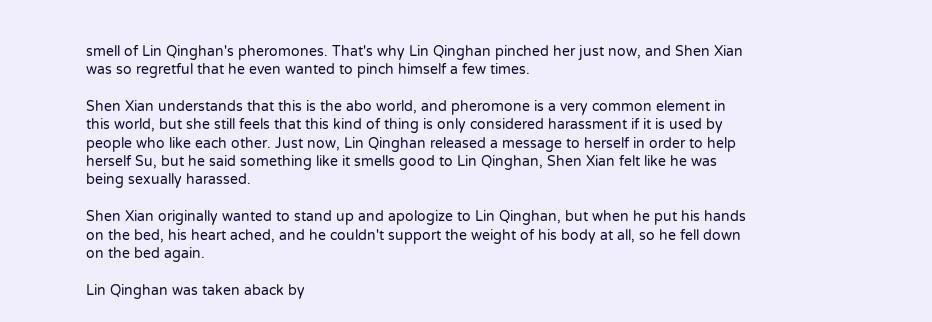smell of Lin Qinghan's pheromones. That's why Lin Qinghan pinched her just now, and Shen Xian was so regretful that he even wanted to pinch himself a few times.

Shen Xian understands that this is the abo world, and pheromone is a very common element in this world, but she still feels that this kind of thing is only considered harassment if it is used by people who like each other. Just now, Lin Qinghan released a message to herself in order to help herself Su, but he said something like it smells good to Lin Qinghan, Shen Xian felt like he was being sexually harassed.

Shen Xian originally wanted to stand up and apologize to Lin Qinghan, but when he put his hands on the bed, his heart ached, and he couldn't support the weight of his body at all, so he fell down on the bed again.

Lin Qinghan was taken aback by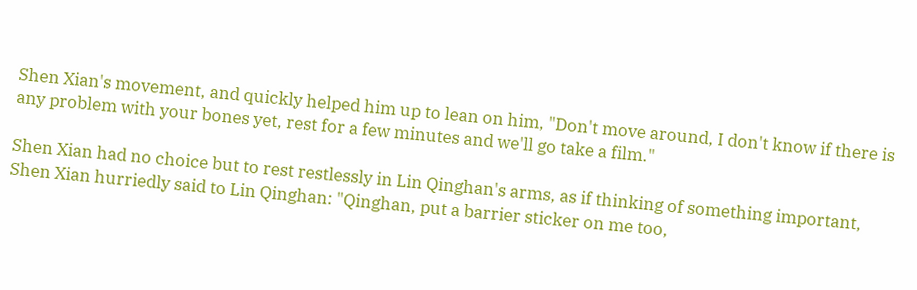Shen Xian's movement, and quickly helped him up to lean on him, "Don't move around, I don't know if there is any problem with your bones yet, rest for a few minutes and we'll go take a film."

Shen Xian had no choice but to rest restlessly in Lin Qinghan's arms, as if thinking of something important, Shen Xian hurriedly said to Lin Qinghan: "Qinghan, put a barrier sticker on me too,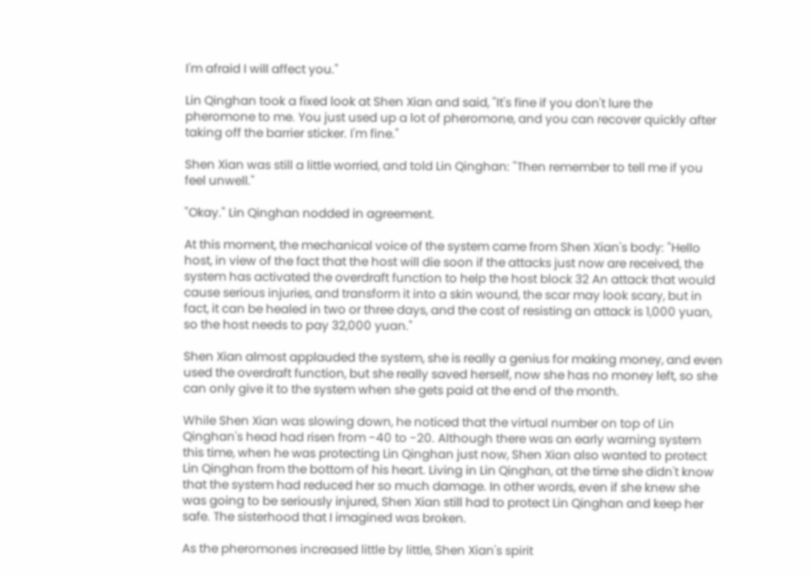I'm afraid I will affect you."

Lin Qinghan took a fixed look at Shen Xian and said, "It's fine if you don't lure the pheromone to me. You just used up a lot of pheromone, and you can recover quickly after taking off the barrier sticker. I'm fine."

Shen Xian was still a little worried, and told Lin Qinghan: "Then remember to tell me if you feel unwell."

"Okay." Lin Qinghan nodded in agreement.

At this moment, the mechanical voice of the system came from Shen Xian's body: "Hello host, in view of the fact that the host will die soon if the attacks just now are received, the system has activated the overdraft function to help the host block 32 An attack that would cause serious injuries, and transform it into a skin wound, the scar may look scary, but in fact, it can be healed in two or three days, and the cost of resisting an attack is 1,000 yuan, so the host needs to pay 32,000 yuan."

Shen Xian almost applauded the system, she is really a genius for making money, and even used the overdraft function, but she really saved herself, now she has no money left, so she can only give it to the system when she gets paid at the end of the month.

While Shen Xian was slowing down, he noticed that the virtual number on top of Lin Qinghan's head had risen from -40 to -20. Although there was an early warning system this time, when he was protecting Lin Qinghan just now, Shen Xian also wanted to protect Lin Qinghan from the bottom of his heart. Living in Lin Qinghan, at the time she didn't know that the system had reduced her so much damage. In other words, even if she knew she was going to be seriously injured, Shen Xian still had to protect Lin Qinghan and keep her safe. The sisterhood that I imagined was broken.

As the pheromones increased little by little, Shen Xian's spirit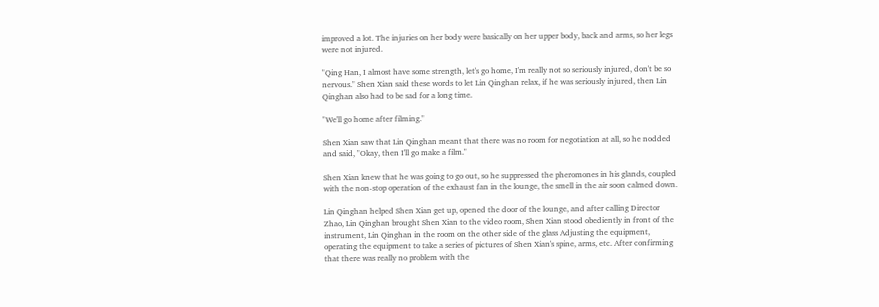improved a lot. The injuries on her body were basically on her upper body, back and arms, so her legs were not injured.

"Qing Han, I almost have some strength, let's go home, I'm really not so seriously injured, don't be so nervous." Shen Xian said these words to let Lin Qinghan relax, if he was seriously injured, then Lin Qinghan also had to be sad for a long time.

"We'll go home after filming."

Shen Xian saw that Lin Qinghan meant that there was no room for negotiation at all, so he nodded and said, "Okay, then I'll go make a film."

Shen Xian knew that he was going to go out, so he suppressed the pheromones in his glands, coupled with the non-stop operation of the exhaust fan in the lounge, the smell in the air soon calmed down.

Lin Qinghan helped Shen Xian get up, opened the door of the lounge, and after calling Director Zhao, Lin Qinghan brought Shen Xian to the video room, Shen Xian stood obediently in front of the instrument, Lin Qinghan in the room on the other side of the glass Adjusting the equipment, operating the equipment to take a series of pictures of Shen Xian's spine, arms, etc. After confirming that there was really no problem with the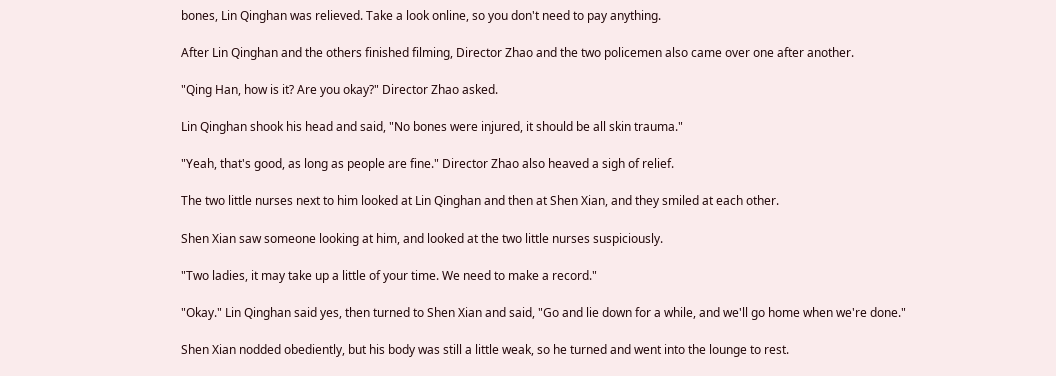bones, Lin Qinghan was relieved. Take a look online, so you don't need to pay anything.

After Lin Qinghan and the others finished filming, Director Zhao and the two policemen also came over one after another.

"Qing Han, how is it? Are you okay?" Director Zhao asked.

Lin Qinghan shook his head and said, "No bones were injured, it should be all skin trauma."

"Yeah, that's good, as long as people are fine." Director Zhao also heaved a sigh of relief.

The two little nurses next to him looked at Lin Qinghan and then at Shen Xian, and they smiled at each other.

Shen Xian saw someone looking at him, and looked at the two little nurses suspiciously.

"Two ladies, it may take up a little of your time. We need to make a record."

"Okay." Lin Qinghan said yes, then turned to Shen Xian and said, "Go and lie down for a while, and we'll go home when we're done."

Shen Xian nodded obediently, but his body was still a little weak, so he turned and went into the lounge to rest.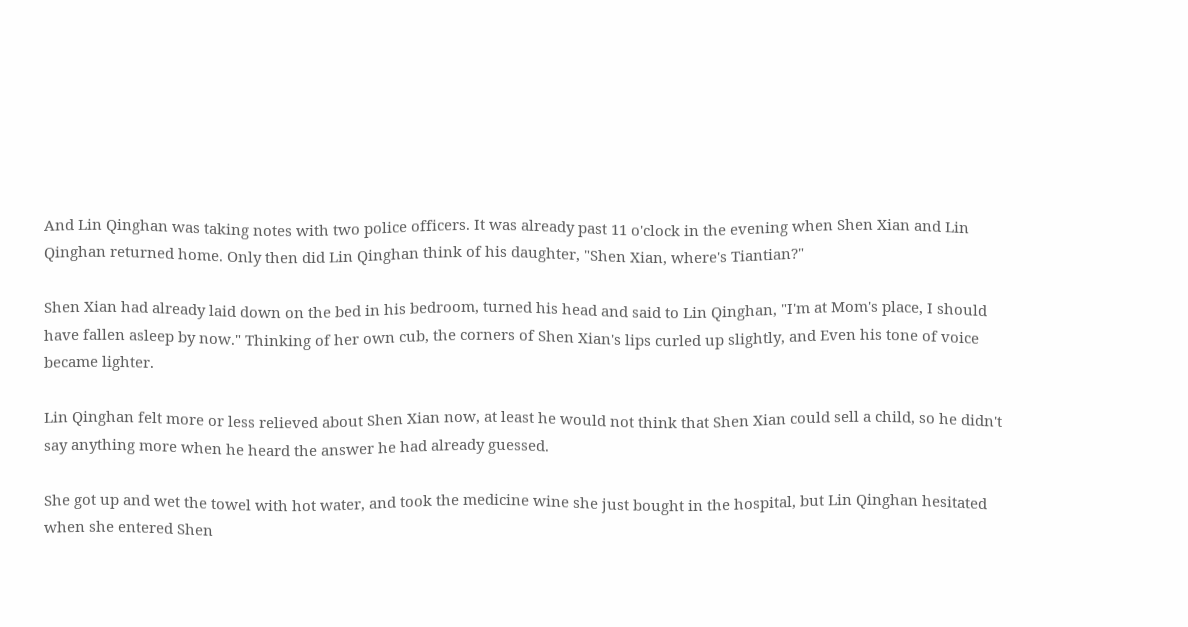And Lin Qinghan was taking notes with two police officers. It was already past 11 o'clock in the evening when Shen Xian and Lin Qinghan returned home. Only then did Lin Qinghan think of his daughter, "Shen Xian, where's Tiantian?"

Shen Xian had already laid down on the bed in his bedroom, turned his head and said to Lin Qinghan, "I'm at Mom's place, I should have fallen asleep by now." Thinking of her own cub, the corners of Shen Xian's lips curled up slightly, and Even his tone of voice became lighter.

Lin Qinghan felt more or less relieved about Shen Xian now, at least he would not think that Shen Xian could sell a child, so he didn't say anything more when he heard the answer he had already guessed.

She got up and wet the towel with hot water, and took the medicine wine she just bought in the hospital, but Lin Qinghan hesitated when she entered Shen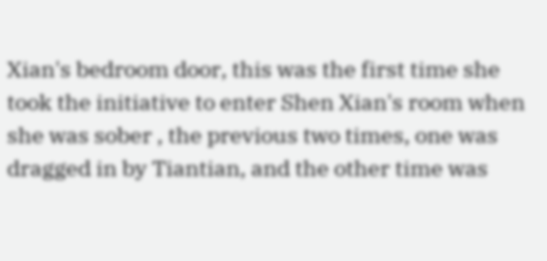Xian's bedroom door, this was the first time she took the initiative to enter Shen Xian's room when she was sober , the previous two times, one was dragged in by Tiantian, and the other time was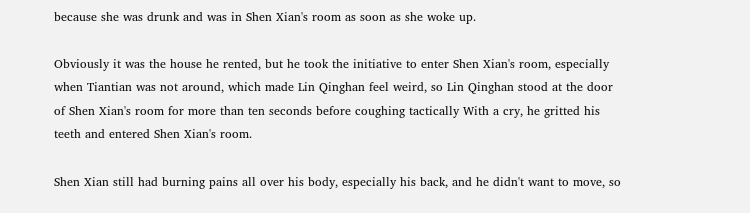because she was drunk and was in Shen Xian's room as soon as she woke up.

Obviously it was the house he rented, but he took the initiative to enter Shen Xian's room, especially when Tiantian was not around, which made Lin Qinghan feel weird, so Lin Qinghan stood at the door of Shen Xian's room for more than ten seconds before coughing tactically With a cry, he gritted his teeth and entered Shen Xian's room.

Shen Xian still had burning pains all over his body, especially his back, and he didn't want to move, so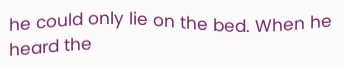he could only lie on the bed. When he heard the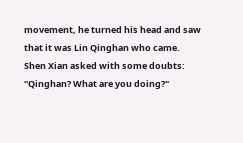movement, he turned his head and saw that it was Lin Qinghan who came. Shen Xian asked with some doubts: "Qinghan? What are you doing?"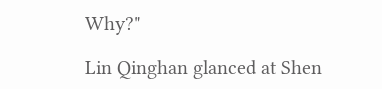Why?"

Lin Qinghan glanced at Shen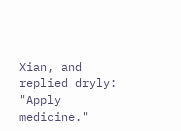Xian, and replied dryly: "Apply medicine."